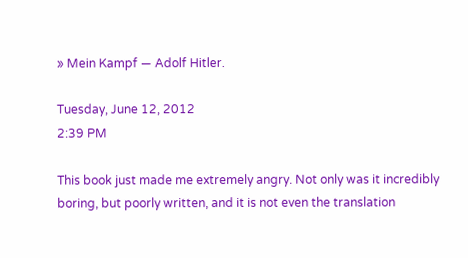» Mein Kampf — Adolf Hitler.

Tuesday, June 12, 2012
2:39 PM

This book just made me extremely angry. Not only was it incredibly boring, but poorly written, and it is not even the translation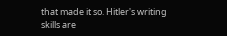that made it so. Hitler's writing skills are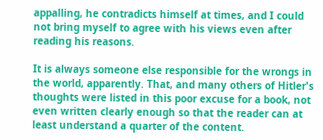appalling, he contradicts himself at times, and I could not bring myself to agree with his views even after reading his reasons.

It is always someone else responsible for the wrongs in the world, apparently. That, and many others of Hitler's thoughts were listed in this poor excuse for a book, not even written clearly enough so that the reader can at least understand a quarter of the content.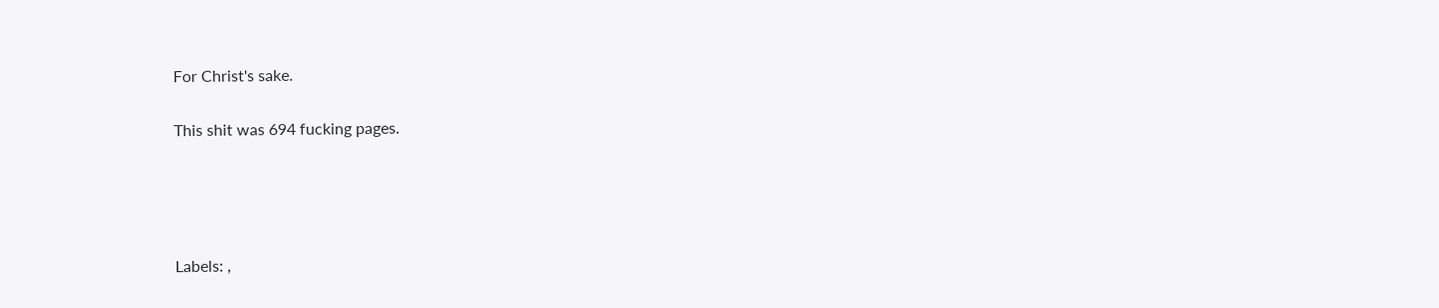For Christ's sake.

This shit was 694 fucking pages.




Labels: ,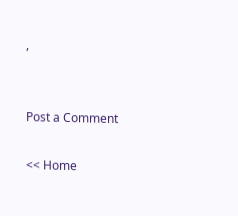,


Post a Comment

<< Home